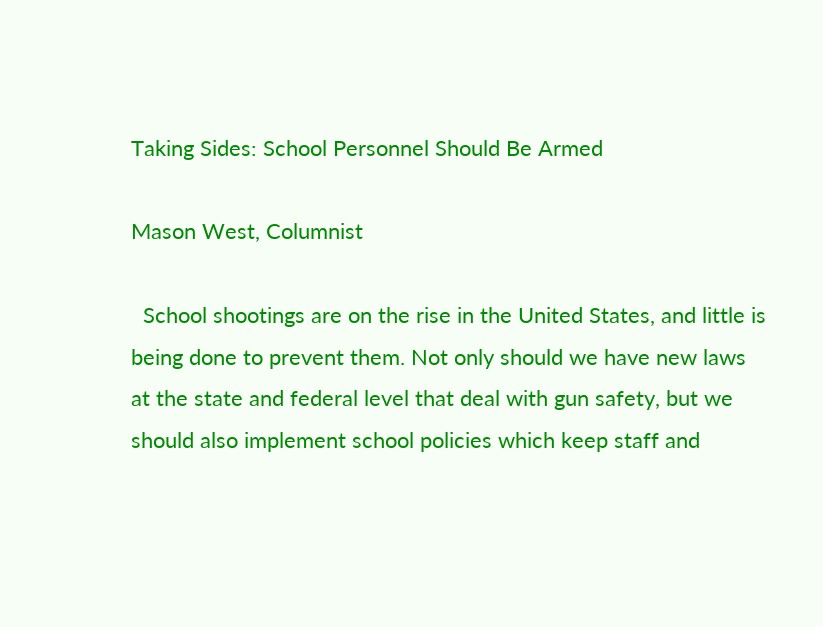Taking Sides: School Personnel Should Be Armed

Mason West, Columnist

  School shootings are on the rise in the United States, and little is being done to prevent them. Not only should we have new laws at the state and federal level that deal with gun safety, but we should also implement school policies which keep staff and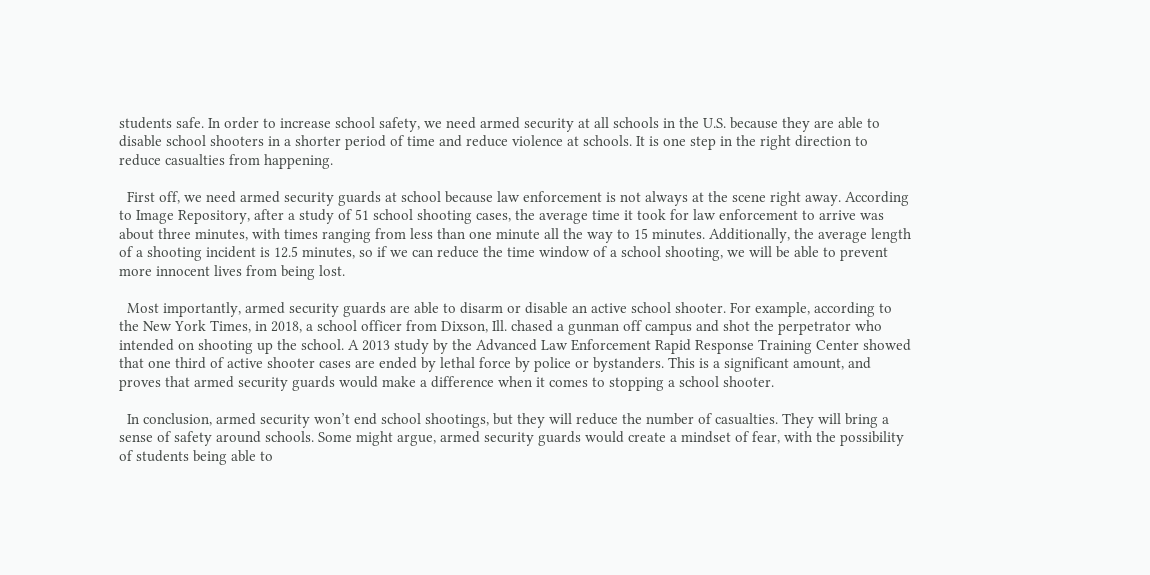students safe. In order to increase school safety, we need armed security at all schools in the U.S. because they are able to disable school shooters in a shorter period of time and reduce violence at schools. It is one step in the right direction to reduce casualties from happening.

  First off, we need armed security guards at school because law enforcement is not always at the scene right away. According to Image Repository, after a study of 51 school shooting cases, the average time it took for law enforcement to arrive was about three minutes, with times ranging from less than one minute all the way to 15 minutes. Additionally, the average length of a shooting incident is 12.5 minutes, so if we can reduce the time window of a school shooting, we will be able to prevent more innocent lives from being lost.

  Most importantly, armed security guards are able to disarm or disable an active school shooter. For example, according to the New York Times, in 2018, a school officer from Dixson, Ill. chased a gunman off campus and shot the perpetrator who intended on shooting up the school. A 2013 study by the Advanced Law Enforcement Rapid Response Training Center showed that one third of active shooter cases are ended by lethal force by police or bystanders. This is a significant amount, and proves that armed security guards would make a difference when it comes to stopping a school shooter.

  In conclusion, armed security won’t end school shootings, but they will reduce the number of casualties. They will bring a sense of safety around schools. Some might argue, armed security guards would create a mindset of fear, with the possibility of students being able to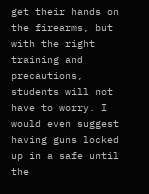get their hands on the firearms, but with the right training and precautions, students will not have to worry. I would even suggest having guns locked up in a safe until the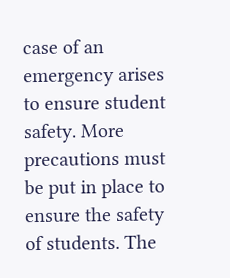case of an emergency arises to ensure student safety. More precautions must be put in place to ensure the safety of students. The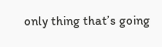only thing that’s going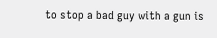to stop a bad guy with a gun is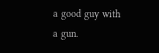a good guy with a gun.